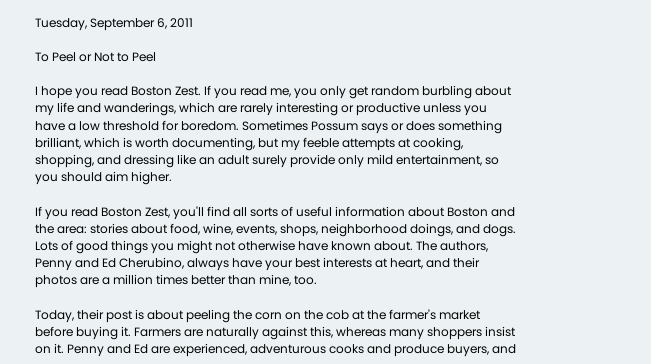Tuesday, September 6, 2011

To Peel or Not to Peel

I hope you read Boston Zest. If you read me, you only get random burbling about my life and wanderings, which are rarely interesting or productive unless you have a low threshold for boredom. Sometimes Possum says or does something brilliant, which is worth documenting, but my feeble attempts at cooking, shopping, and dressing like an adult surely provide only mild entertainment, so you should aim higher.

If you read Boston Zest, you'll find all sorts of useful information about Boston and the area: stories about food, wine, events, shops, neighborhood doings, and dogs. Lots of good things you might not otherwise have known about. The authors, Penny and Ed Cherubino, always have your best interests at heart, and their photos are a million times better than mine, too.

Today, their post is about peeling the corn on the cob at the farmer's market before buying it. Farmers are naturally against this, whereas many shoppers insist on it. Penny and Ed are experienced, adventurous cooks and produce buyers, and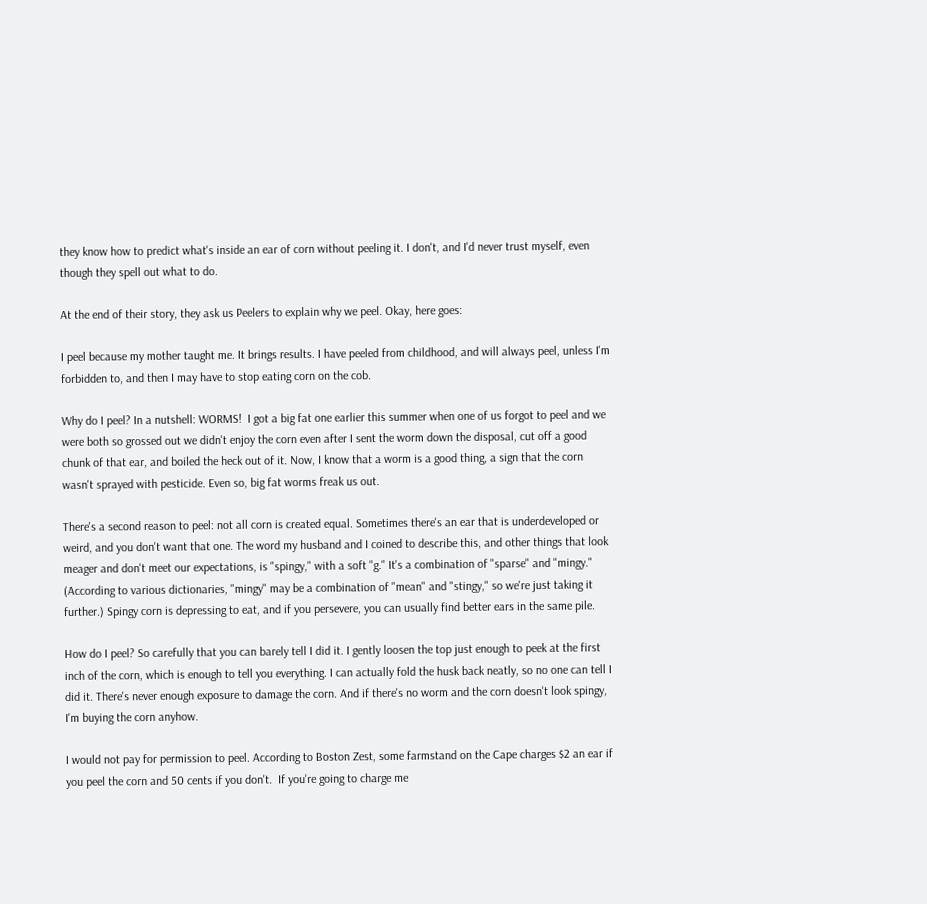they know how to predict what's inside an ear of corn without peeling it. I don't, and I'd never trust myself, even though they spell out what to do.

At the end of their story, they ask us Peelers to explain why we peel. Okay, here goes:

I peel because my mother taught me. It brings results. I have peeled from childhood, and will always peel, unless I'm forbidden to, and then I may have to stop eating corn on the cob.

Why do I peel? In a nutshell: WORMS!  I got a big fat one earlier this summer when one of us forgot to peel and we were both so grossed out we didn't enjoy the corn even after I sent the worm down the disposal, cut off a good chunk of that ear, and boiled the heck out of it. Now, I know that a worm is a good thing, a sign that the corn wasn't sprayed with pesticide. Even so, big fat worms freak us out.

There's a second reason to peel: not all corn is created equal. Sometimes there's an ear that is underdeveloped or weird, and you don't want that one. The word my husband and I coined to describe this, and other things that look meager and don't meet our expectations, is "spingy," with a soft "g." It's a combination of "sparse" and "mingy." (According to various dictionaries, "mingy" may be a combination of "mean" and "stingy," so we're just taking it further.) Spingy corn is depressing to eat, and if you persevere, you can usually find better ears in the same pile.

How do I peel? So carefully that you can barely tell I did it. I gently loosen the top just enough to peek at the first inch of the corn, which is enough to tell you everything. I can actually fold the husk back neatly, so no one can tell I did it. There's never enough exposure to damage the corn. And if there's no worm and the corn doesn't look spingy, I'm buying the corn anyhow.

I would not pay for permission to peel. According to Boston Zest, some farmstand on the Cape charges $2 an ear if you peel the corn and 50 cents if you don't.  If you're going to charge me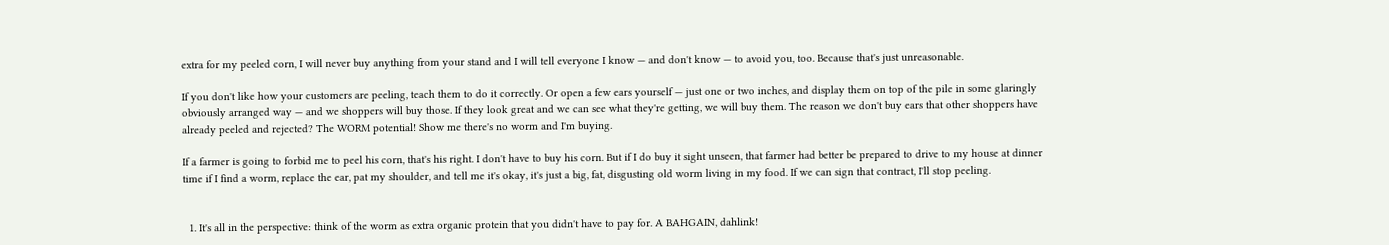extra for my peeled corn, I will never buy anything from your stand and I will tell everyone I know — and don't know — to avoid you, too. Because that's just unreasonable.

If you don't like how your customers are peeling, teach them to do it correctly. Or open a few ears yourself — just one or two inches, and display them on top of the pile in some glaringly obviously arranged way — and we shoppers will buy those. If they look great and we can see what they're getting, we will buy them. The reason we don't buy ears that other shoppers have already peeled and rejected? The WORM potential! Show me there's no worm and I'm buying.

If a farmer is going to forbid me to peel his corn, that's his right. I don't have to buy his corn. But if I do buy it sight unseen, that farmer had better be prepared to drive to my house at dinner time if I find a worm, replace the ear, pat my shoulder, and tell me it's okay, it's just a big, fat, disgusting old worm living in my food. If we can sign that contract, I'll stop peeling.


  1. It's all in the perspective: think of the worm as extra organic protein that you didn't have to pay for. A BAHGAIN, dahlink!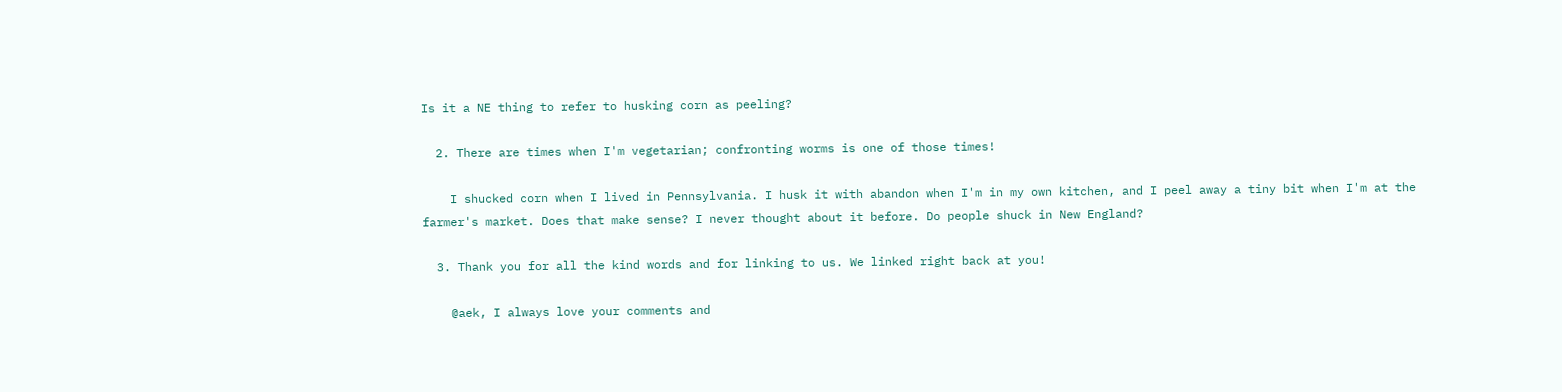Is it a NE thing to refer to husking corn as peeling?

  2. There are times when I'm vegetarian; confronting worms is one of those times!

    I shucked corn when I lived in Pennsylvania. I husk it with abandon when I'm in my own kitchen, and I peel away a tiny bit when I'm at the farmer's market. Does that make sense? I never thought about it before. Do people shuck in New England?

  3. Thank you for all the kind words and for linking to us. We linked right back at you!

    @aek, I always love your comments and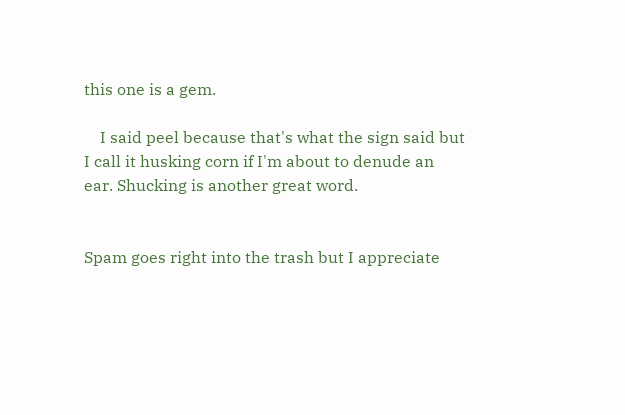this one is a gem.

    I said peel because that's what the sign said but I call it husking corn if I'm about to denude an ear. Shucking is another great word.


Spam goes right into the trash but I appreciate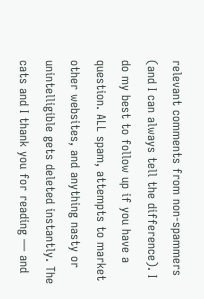relevant comments from non-spammers (and I can always tell the difference). I do my best to follow up if you have a question. ALL spam, attempts to market other websites, and anything nasty or unintelligible gets deleted instantly. The cats and I thank you for reading — and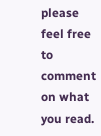please feel free to comment on what you read.